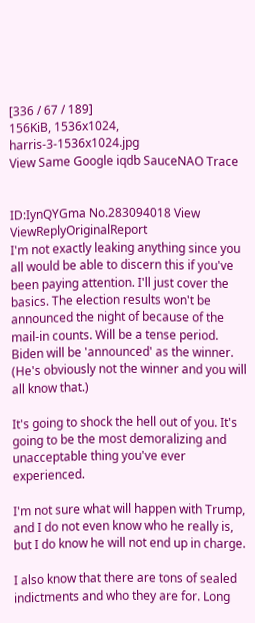[336 / 67 / 189]
156KiB, 1536x1024, harris-3-1536x1024.jpg
View Same Google iqdb SauceNAO Trace


ID:IynQYGma No.283094018 View ViewReplyOriginalReport
I'm not exactly leaking anything since you all would be able to discern this if you've been paying attention. I'll just cover the basics. The election results won't be announced the night of because of the mail-in counts. Will be a tense period. Biden will be 'announced' as the winner. (He's obviously not the winner and you will all know that.)

It's going to shock the hell out of you. It's going to be the most demoralizing and unacceptable thing you've ever experienced.

I'm not sure what will happen with Trump, and I do not even know who he really is, but I do know he will not end up in charge.

I also know that there are tons of sealed indictments and who they are for. Long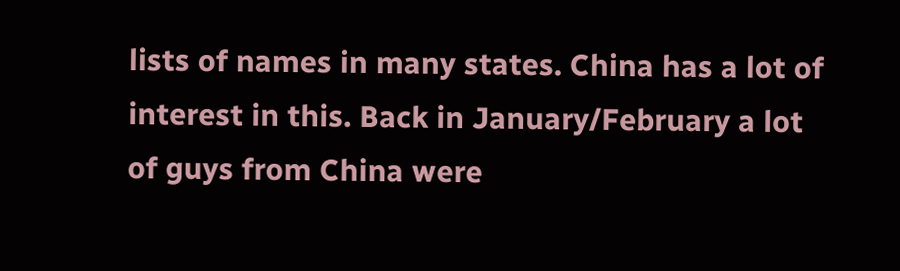lists of names in many states. China has a lot of interest in this. Back in January/February a lot of guys from China were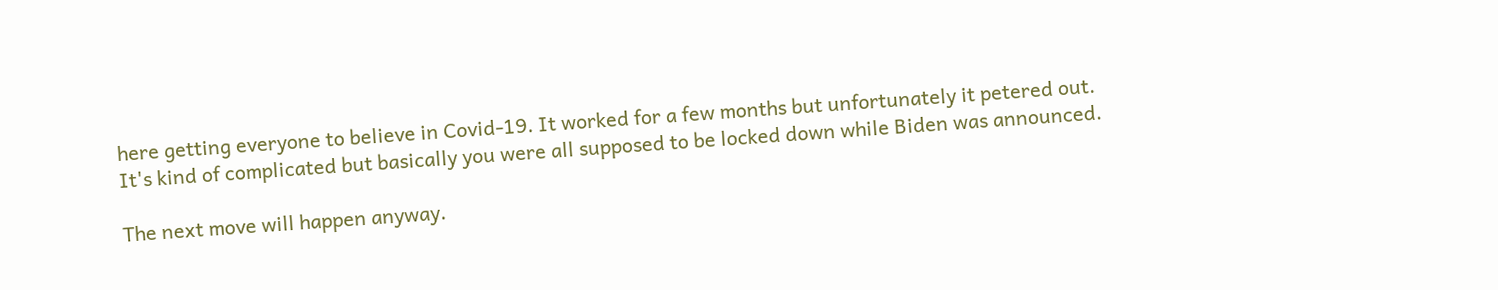here getting everyone to believe in Covid-19. It worked for a few months but unfortunately it petered out. It's kind of complicated but basically you were all supposed to be locked down while Biden was announced.

The next move will happen anyway.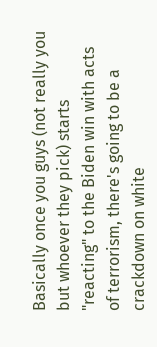Basically once you guys (not really you but whoever they pick) starts "reacting" to the Biden win with acts of terrorism, there's going to be a crackdown on white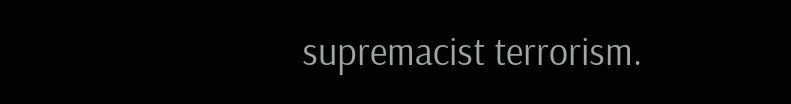supremacist terrorism.